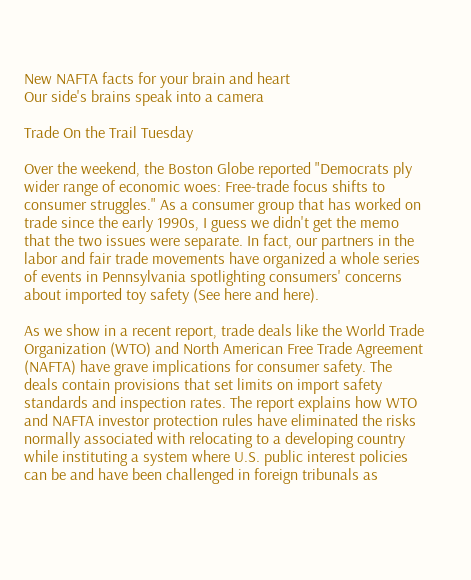New NAFTA facts for your brain and heart
Our side's brains speak into a camera

Trade On the Trail Tuesday

Over the weekend, the Boston Globe reported "Democrats ply wider range of economic woes: Free-trade focus shifts to consumer struggles." As a consumer group that has worked on trade since the early 1990s, I guess we didn't get the memo that the two issues were separate. In fact, our partners in the labor and fair trade movements have organized a whole series of events in Pennsylvania spotlighting consumers' concerns about imported toy safety (See here and here).

As we show in a recent report, trade deals like the World Trade Organization (WTO) and North American Free Trade Agreement (NAFTA) have grave implications for consumer safety. The deals contain provisions that set limits on import safety standards and inspection rates. The report explains how WTO and NAFTA investor protection rules have eliminated the risks normally associated with relocating to a developing country while instituting a system where U.S. public interest policies can be and have been challenged in foreign tribunals as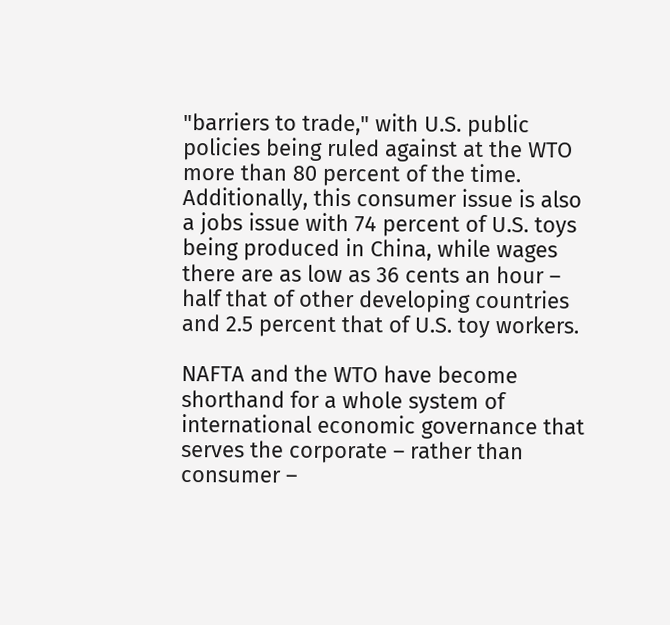"barriers to trade," with U.S. public policies being ruled against at the WTO more than 80 percent of the time. Additionally, this consumer issue is also a jobs issue with 74 percent of U.S. toys being produced in China, while wages there are as low as 36 cents an hour – half that of other developing countries and 2.5 percent that of U.S. toy workers.

NAFTA and the WTO have become shorthand for a whole system of international economic governance that serves the corporate – rather than consumer –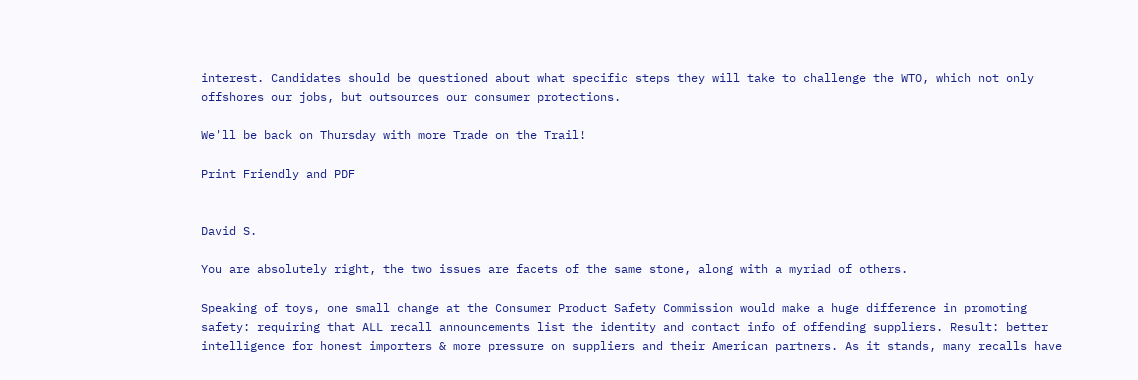interest. Candidates should be questioned about what specific steps they will take to challenge the WTO, which not only offshores our jobs, but outsources our consumer protections.

We'll be back on Thursday with more Trade on the Trail!

Print Friendly and PDF


David S.

You are absolutely right, the two issues are facets of the same stone, along with a myriad of others.

Speaking of toys, one small change at the Consumer Product Safety Commission would make a huge difference in promoting safety: requiring that ALL recall announcements list the identity and contact info of offending suppliers. Result: better intelligence for honest importers & more pressure on suppliers and their American partners. As it stands, many recalls have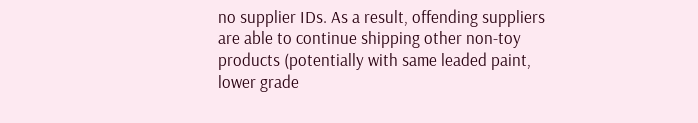no supplier IDs. As a result, offending suppliers are able to continue shipping other non-toy products (potentially with same leaded paint, lower grade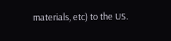materials, etc) to the US.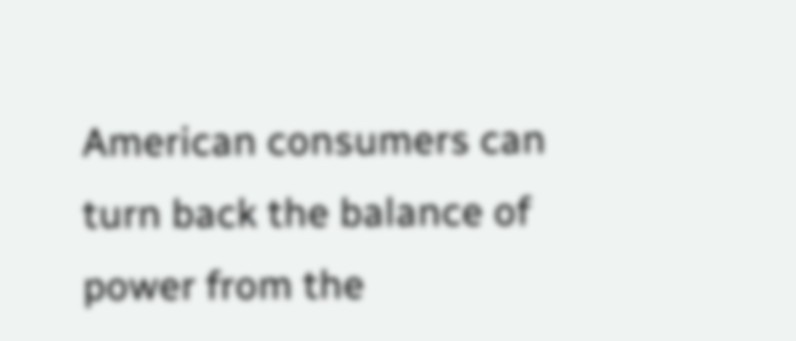American consumers can turn back the balance of power from the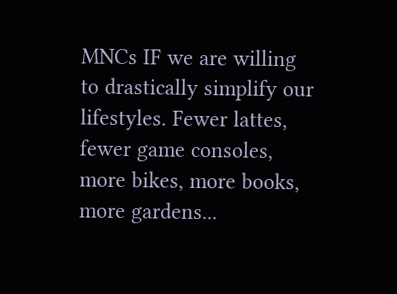MNCs IF we are willing to drastically simplify our lifestyles. Fewer lattes, fewer game consoles, more bikes, more books, more gardens...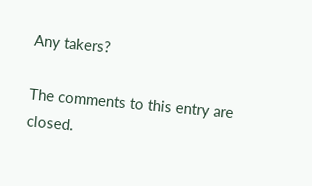Any takers?

The comments to this entry are closed.